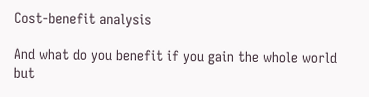Cost-benefit analysis

And what do you benefit if you gain the whole world but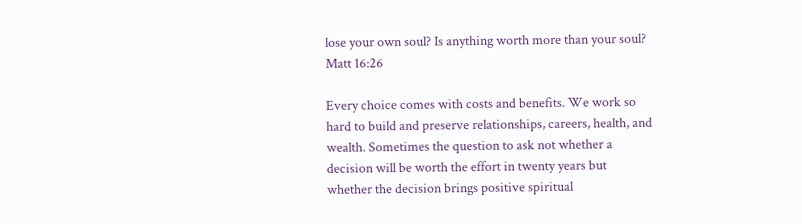lose your own soul? Is anything worth more than your soul? Matt 16:26

Every choice comes with costs and benefits. We work so hard to build and preserve relationships, careers, health, and wealth. Sometimes the question to ask not whether a decision will be worth the effort in twenty years but whether the decision brings positive spiritual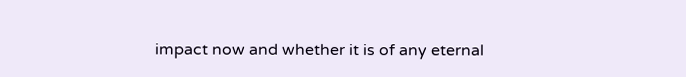impact now and whether it is of any eternal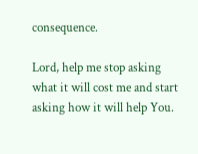consequence.

Lord, help me stop asking what it will cost me and start asking how it will help You.